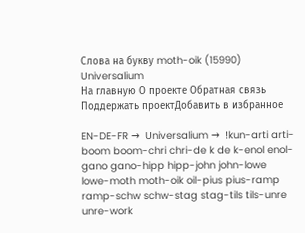Слова на букву moth-oik (15990) Universalium
На главную О проекте Обратная связь Поддержать проектДобавить в избранное

EN-DE-FR →  Universalium →  !kun-arti arti-boom boom-chri chri-de k de k-enol enol-gano gano-hipp hipp-john john-lowe lowe-moth moth-oik oil-pius pius-ramp ramp-schw schw-stag stag-tils tils-unre unre-work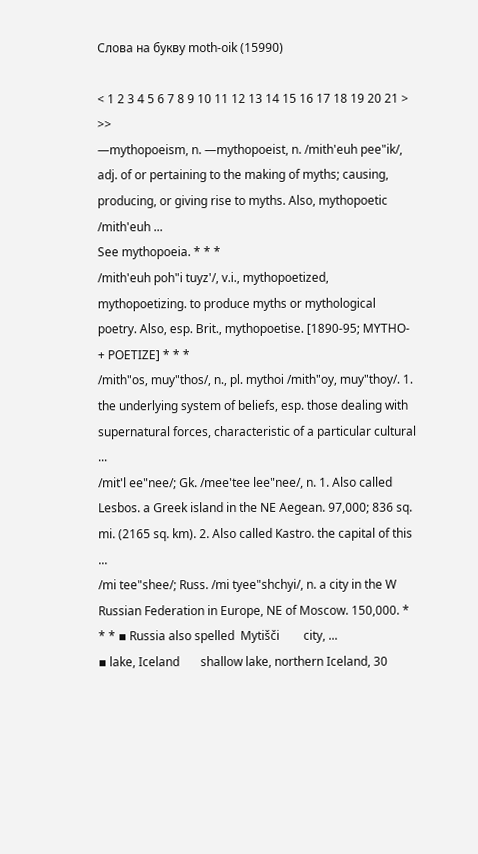Слова на букву moth-oik (15990)

< 1 2 3 4 5 6 7 8 9 10 11 12 13 14 15 16 17 18 19 20 21 > >>
—mythopoeism, n. —mythopoeist, n. /mith'euh pee"ik/, adj. of or pertaining to the making of myths; causing, producing, or giving rise to myths. Also, mythopoetic /mith'euh ...
See mythopoeia. * * *
/mith'euh poh"i tuyz'/, v.i., mythopoetized, mythopoetizing. to produce myths or mythological poetry. Also, esp. Brit., mythopoetise. [1890-95; MYTHO- + POETIZE] * * *
/mith"os, muy"thos/, n., pl. mythoi /mith"oy, muy"thoy/. 1. the underlying system of beliefs, esp. those dealing with supernatural forces, characteristic of a particular cultural ...
/mit'l ee"nee/; Gk. /mee'tee lee"nee/, n. 1. Also called Lesbos. a Greek island in the NE Aegean. 97,000; 836 sq. mi. (2165 sq. km). 2. Also called Kastro. the capital of this ...
/mi tee"shee/; Russ. /mi tyee"shchyi/, n. a city in the W Russian Federation in Europe, NE of Moscow. 150,000. * * * ▪ Russia also spelled  Mytišči        city, ...
▪ lake, Iceland       shallow lake, northern Iceland, 30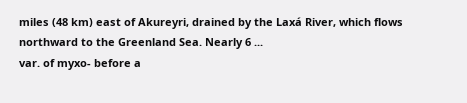miles (48 km) east of Akureyri, drained by the Laxá River, which flows northward to the Greenland Sea. Nearly 6 ...
var. of myxo- before a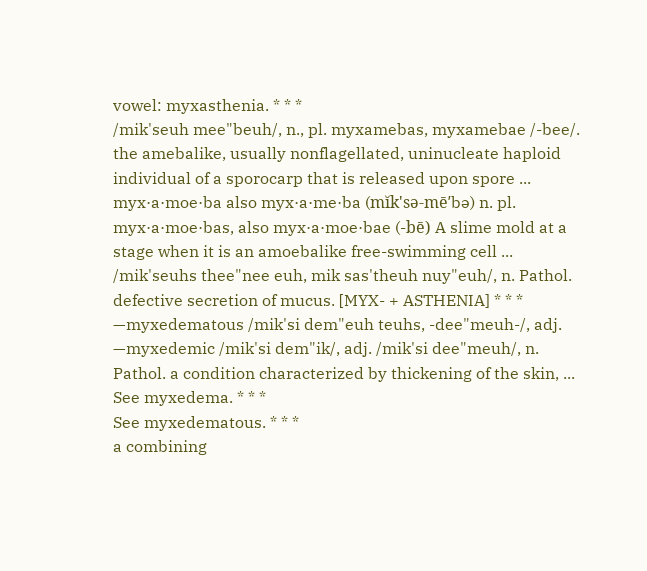vowel: myxasthenia. * * *
/mik'seuh mee"beuh/, n., pl. myxamebas, myxamebae /-bee/. the amebalike, usually nonflagellated, uninucleate haploid individual of a sporocarp that is released upon spore ...
myx·a·moe·ba also myx·a·me·ba (mĭk'sə-mēʹbə) n. pl. myx·a·moe·bas, also myx·a·moe·bae (-bē) A slime mold at a stage when it is an amoebalike free-swimming cell ...
/mik'seuhs thee"nee euh, mik sas'theuh nuy"euh/, n. Pathol. defective secretion of mucus. [MYX- + ASTHENIA] * * *
—myxedematous /mik'si dem"euh teuhs, -dee"meuh-/, adj. —myxedemic /mik'si dem"ik/, adj. /mik'si dee"meuh/, n. Pathol. a condition characterized by thickening of the skin, ...
See myxedema. * * *
See myxedematous. * * *
a combining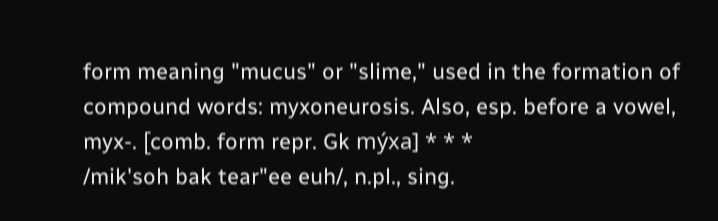form meaning "mucus" or "slime," used in the formation of compound words: myxoneurosis. Also, esp. before a vowel, myx-. [comb. form repr. Gk mýxa] * * *
/mik'soh bak tear"ee euh/, n.pl., sing.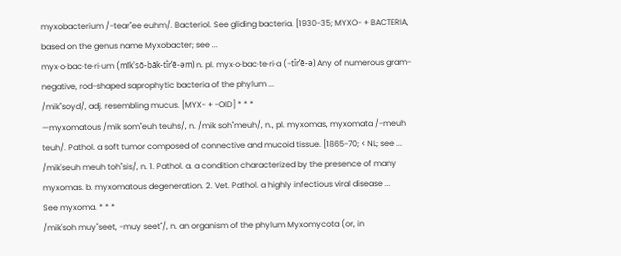myxobacterium /-tear"ee euhm/. Bacteriol. See gliding bacteria. [1930-35; MYXO- + BACTERIA, based on the genus name Myxobacter; see ...
myx·o·bac·te·ri·um (mĭk'sō-băk-tîrʹē-əm) n. pl. myx·o·bac·te·ri·a (-tîrʹē-ə) Any of numerous gram-negative, rod-shaped saprophytic bacteria of the phylum ...
/mik"soyd/, adj. resembling mucus. [MYX- + -OID] * * *
—myxomatous /mik som"euh teuhs/, n. /mik soh"meuh/, n., pl. myxomas, myxomata /-meuh teuh/. Pathol. a soft tumor composed of connective and mucoid tissue. [1865-70; < NL; see ...
/mik'seuh meuh toh"sis/, n. 1. Pathol. a. a condition characterized by the presence of many myxomas. b. myxomatous degeneration. 2. Vet. Pathol. a highly infectious viral disease ...
See myxoma. * * *
/mik'soh muy"seet, -muy seet"/, n. an organism of the phylum Myxomycota (or, in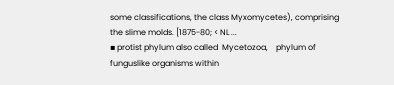some classifications, the class Myxomycetes), comprising the slime molds. [1875-80; < NL ...
▪ protist phylum also called  Mycetozoa,    phylum of funguslike organisms within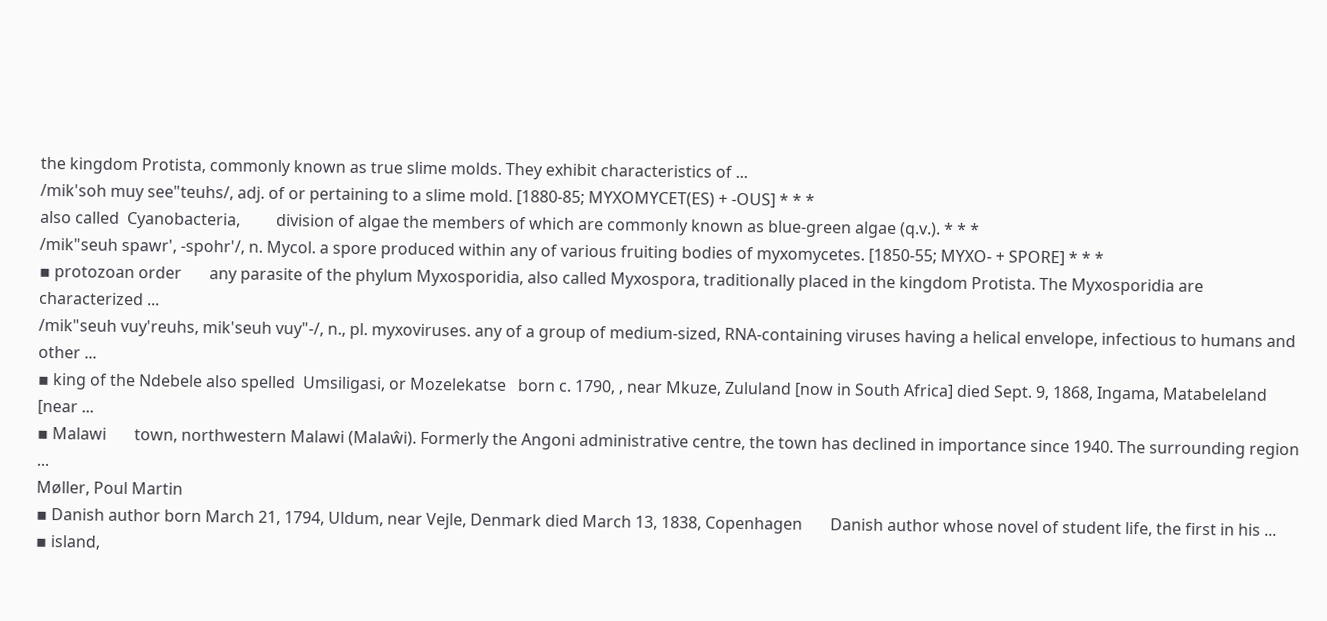the kingdom Protista, commonly known as true slime molds. They exhibit characteristics of ...
/mik'soh muy see"teuhs/, adj. of or pertaining to a slime mold. [1880-85; MYXOMYCET(ES) + -OUS] * * *
also called  Cyanobacteria,         division of algae the members of which are commonly known as blue-green algae (q.v.). * * *
/mik"seuh spawr', -spohr'/, n. Mycol. a spore produced within any of various fruiting bodies of myxomycetes. [1850-55; MYXO- + SPORE] * * *
▪ protozoan order       any parasite of the phylum Myxosporidia, also called Myxospora, traditionally placed in the kingdom Protista. The Myxosporidia are characterized ...
/mik"seuh vuy'reuhs, mik'seuh vuy"-/, n., pl. myxoviruses. any of a group of medium-sized, RNA-containing viruses having a helical envelope, infectious to humans and other ...
▪ king of the Ndebele also spelled  Umsiligasi, or Mozelekatse   born c. 1790, , near Mkuze, Zululand [now in South Africa] died Sept. 9, 1868, Ingama, Matabeleland [near ...
▪ Malawi       town, northwestern Malawi (Malaŵi). Formerly the Angoni administrative centre, the town has declined in importance since 1940. The surrounding region ...
Møller, Poul Martin
▪ Danish author born March 21, 1794, Uldum, near Vejle, Denmark died March 13, 1838, Copenhagen       Danish author whose novel of student life, the first in his ...
▪ island,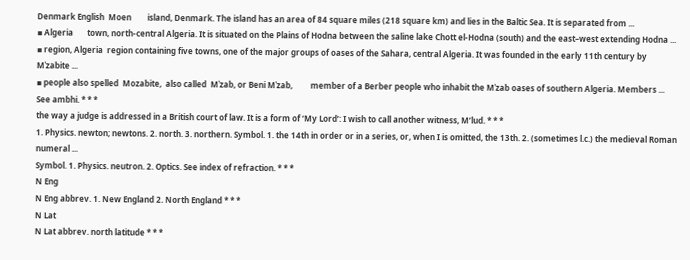Denmark English  Moen        island, Denmark. The island has an area of 84 square miles (218 square km) and lies in the Baltic Sea. It is separated from ...
▪ Algeria       town, north-central Algeria. It is situated on the Plains of Hodna between the saline lake Chott el-Hodna (south) and the east–west extending Hodna ...
▪ region, Algeria  region containing five towns, one of the major groups of oases of the Sahara, central Algeria. It was founded in the early 11th century by Mʾzabite ...
▪ people also spelled  Mozabite,  also called  Mʾzab, or Beni Mʾzab,         member of a Berber people who inhabit the Mʾzab oases of southern Algeria. Members ...
See ambhi. * * *
the way a judge is addressed in a British court of law. It is a form of ‘My Lord’: I wish to call another witness, M’lud. * * *
1. Physics. newton; newtons. 2. north. 3. northern. Symbol. 1. the 14th in order or in a series, or, when I is omitted, the 13th. 2. (sometimes l.c.) the medieval Roman numeral ...
Symbol. 1. Physics. neutron. 2. Optics. See index of refraction. * * *
N Eng
N Eng abbrev. 1. New England 2. North England * * *
N Lat
N Lat abbrev. north latitude * * *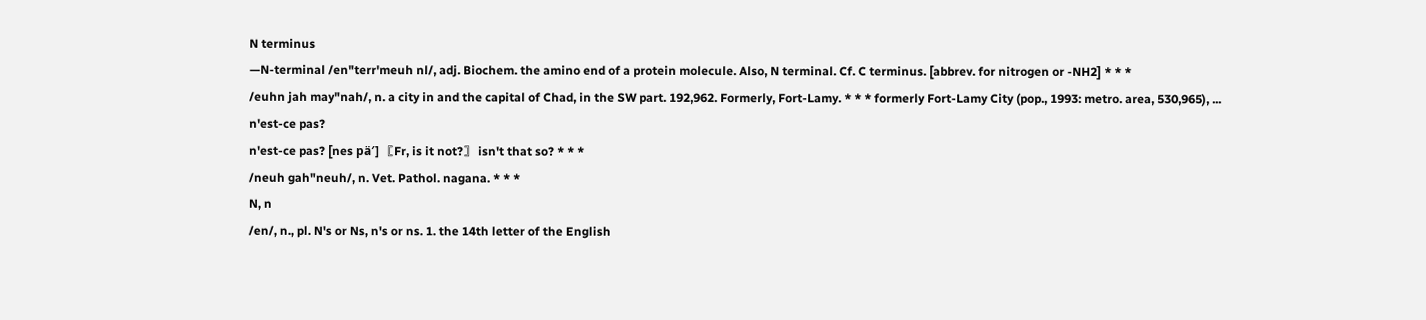N terminus
—N-terminal /en"terr'meuh nl/, adj. Biochem. the amino end of a protein molecule. Also, N terminal. Cf. C terminus. [abbrev. for nitrogen or -NH2] * * *
/euhn jah may"nah/, n. a city in and the capital of Chad, in the SW part. 192,962. Formerly, Fort-Lamy. * * * formerly Fort-Lamy City (pop., 1993: metro. area, 530,965), ...
n'est-ce pas?
n'est-ce pas? [nes pä′] 〚Fr, is it not?〛 isn't that so? * * *
/neuh gah"neuh/, n. Vet. Pathol. nagana. * * *
N, n
/en/, n., pl. N's or Ns, n's or ns. 1. the 14th letter of the English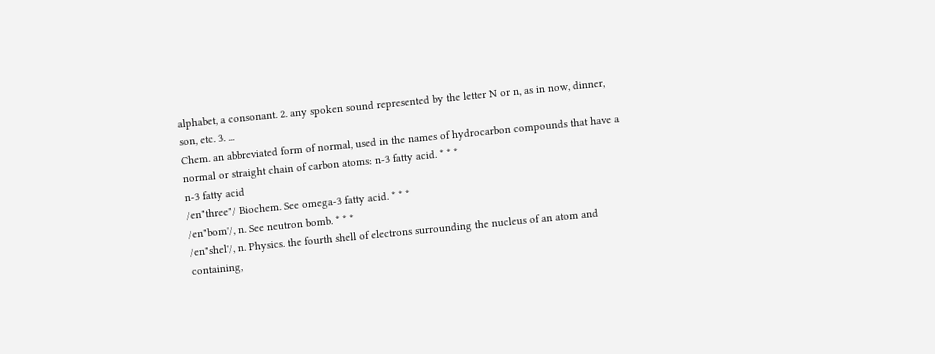alphabet, a consonant. 2. any spoken sound represented by the letter N or n, as in now, dinner, son, etc. 3. ...
Chem. an abbreviated form of normal, used in the names of hydrocarbon compounds that have a normal or straight chain of carbon atoms: n-3 fatty acid. * * *
n-3 fatty acid
/en"three"/ Biochem. See omega-3 fatty acid. * * *
/en"bom'/, n. See neutron bomb. * * *
/en"shel'/, n. Physics. the fourth shell of electrons surrounding the nucleus of an atom and containing,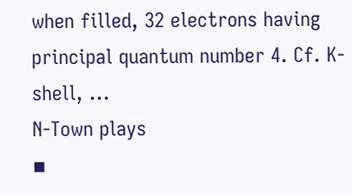when filled, 32 electrons having principal quantum number 4. Cf. K-shell, ...
N-Town plays
▪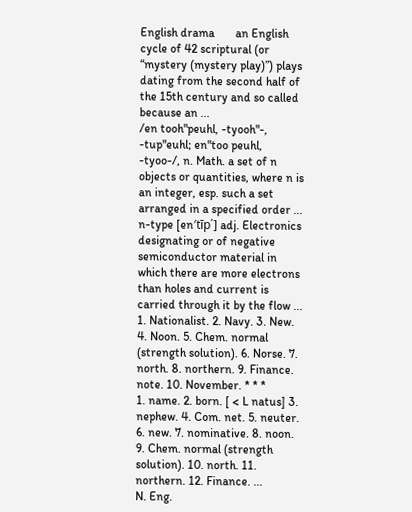English drama       an English cycle of 42 scriptural (or “mystery (mystery play)”) plays dating from the second half of the 15th century and so called because an ...
/en tooh"peuhl, -tyooh"-, -tup"euhl; en"too peuhl, -tyoo-/, n. Math. a set of n objects or quantities, where n is an integer, esp. such a set arranged in a specified order ...
n-type [en′tīp΄] adj. Electronics designating or of negative semiconductor material in which there are more electrons than holes and current is carried through it by the flow ...
1. Nationalist. 2. Navy. 3. New. 4. Noon. 5. Chem. normal (strength solution). 6. Norse. 7. north. 8. northern. 9. Finance. note. 10. November. * * *
1. name. 2. born. [ < L natus] 3. nephew. 4. Com. net. 5. neuter. 6. new. 7. nominative. 8. noon. 9. Chem. normal (strength solution). 10. north. 11. northern. 12. Finance. ...
N. Eng.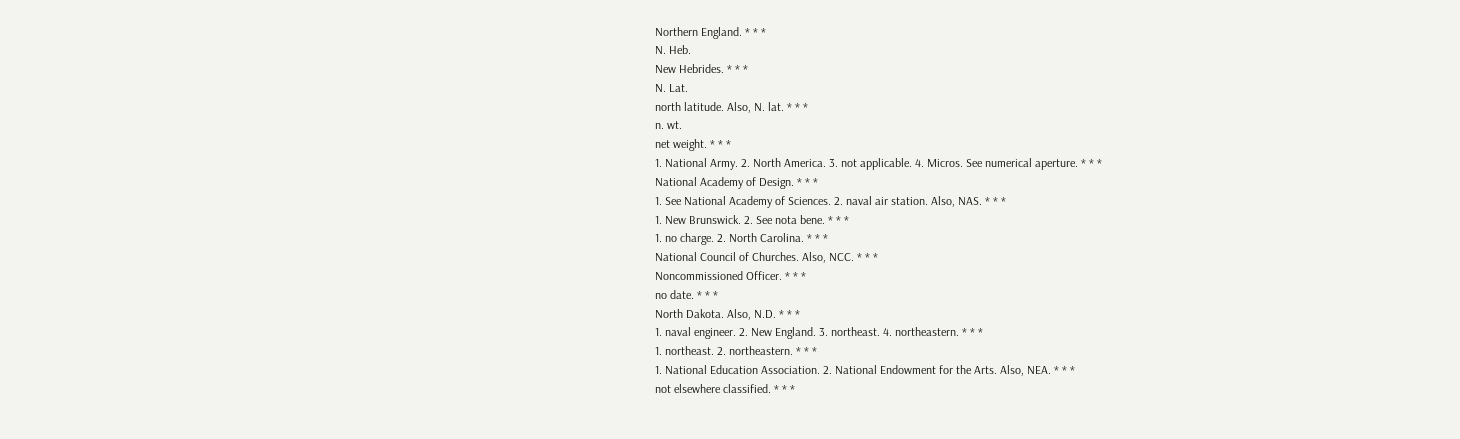Northern England. * * *
N. Heb.
New Hebrides. * * *
N. Lat.
north latitude. Also, N. lat. * * *
n. wt.
net weight. * * *
1. National Army. 2. North America. 3. not applicable. 4. Micros. See numerical aperture. * * *
National Academy of Design. * * *
1. See National Academy of Sciences. 2. naval air station. Also, NAS. * * *
1. New Brunswick. 2. See nota bene. * * *
1. no charge. 2. North Carolina. * * *
National Council of Churches. Also, NCC. * * *
Noncommissioned Officer. * * *
no date. * * *
North Dakota. Also, N.D. * * *
1. naval engineer. 2. New England. 3. northeast. 4. northeastern. * * *
1. northeast. 2. northeastern. * * *
1. National Education Association. 2. National Endowment for the Arts. Also, NEA. * * *
not elsewhere classified. * * *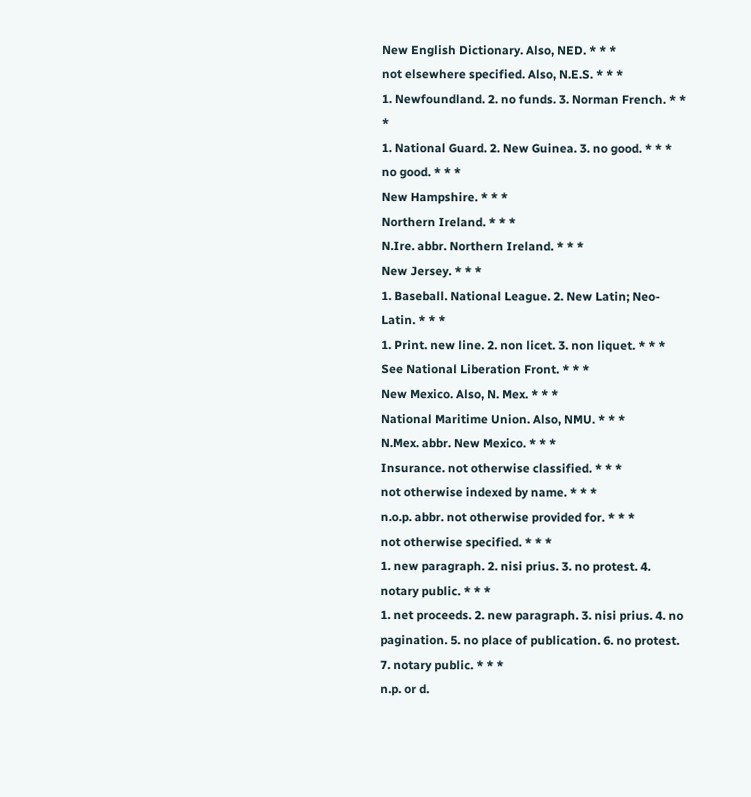New English Dictionary. Also, NED. * * *
not elsewhere specified. Also, N.E.S. * * *
1. Newfoundland. 2. no funds. 3. Norman French. * * *
1. National Guard. 2. New Guinea. 3. no good. * * *
no good. * * *
New Hampshire. * * *
Northern Ireland. * * *
N.Ire. abbr. Northern Ireland. * * *
New Jersey. * * *
1. Baseball. National League. 2. New Latin; Neo-Latin. * * *
1. Print. new line. 2. non licet. 3. non liquet. * * *
See National Liberation Front. * * *
New Mexico. Also, N. Mex. * * *
National Maritime Union. Also, NMU. * * *
N.Mex. abbr. New Mexico. * * *
Insurance. not otherwise classified. * * *
not otherwise indexed by name. * * *
n.o.p. abbr. not otherwise provided for. * * *
not otherwise specified. * * *
1. new paragraph. 2. nisi prius. 3. no protest. 4. notary public. * * *
1. net proceeds. 2. new paragraph. 3. nisi prius. 4. no pagination. 5. no place of publication. 6. no protest. 7. notary public. * * *
n.p. or d.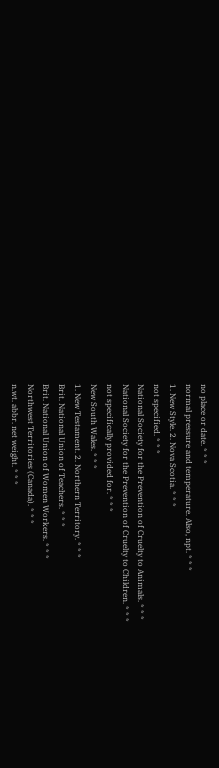no place or date. * * *
normal pressure and temperature. Also, npt. * * *
1. New Style. 2. Nova Scotia. * * *
not specified. * * *
National Society for the Prevention of Cruelty to Animals. * * *
National Society for the Prevention of Cruelty to Children. * * *
not specifically provided for. * * *
New South Wales. * * *
1. New Testament. 2. Northern Territory. * * *
Brit. National Union of Teachers. * * *
Brit. National Union of Women Workers. * * *
Northwest Territories (Canada). * * *
n.wt. abbr. net weight. * * *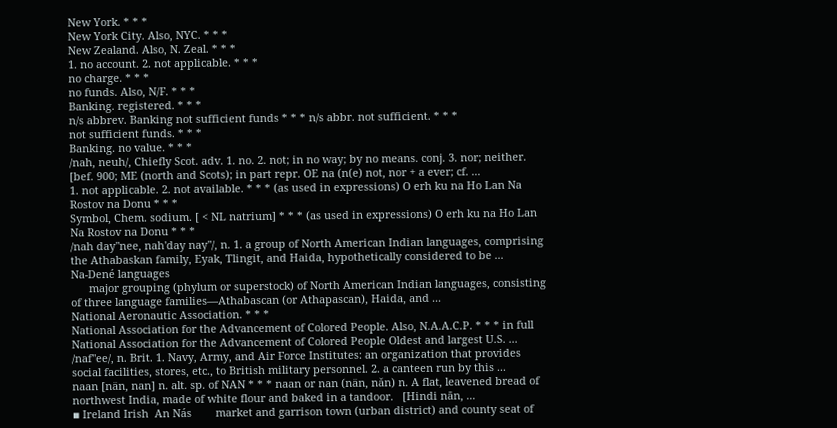New York. * * *
New York City. Also, NYC. * * *
New Zealand. Also, N. Zeal. * * *
1. no account. 2. not applicable. * * *
no charge. * * *
no funds. Also, N/F. * * *
Banking. registered. * * *
n/s abbrev. Banking not sufficient funds * * * n/s abbr. not sufficient. * * *
not sufficient funds. * * *
Banking. no value. * * *
/nah, neuh/, Chiefly Scot. adv. 1. no. 2. not; in no way; by no means. conj. 3. nor; neither. [bef. 900; ME (north and Scots); in part repr. OE na (n(e) not, nor + a ever; cf. ...
1. not applicable. 2. not available. * * * (as used in expressions) O erh ku na Ho Lan Na Rostov na Donu * * *
Symbol, Chem. sodium. [ < NL natrium] * * * (as used in expressions) O erh ku na Ho Lan Na Rostov na Donu * * *
/nah day"nee, nah'day nay"/, n. 1. a group of North American Indian languages, comprising the Athabaskan family, Eyak, Tlingit, and Haida, hypothetically considered to be ...
Na-Dené languages
      major grouping (phylum or superstock) of North American Indian languages, consisting of three language families—Athabascan (or Athapascan), Haida, and ...
National Aeronautic Association. * * *
National Association for the Advancement of Colored People. Also, N.A.A.C.P. * * * in full National Association for the Advancement of Colored People Oldest and largest U.S. ...
/naf"ee/, n. Brit. 1. Navy, Army, and Air Force Institutes: an organization that provides social facilities, stores, etc., to British military personnel. 2. a canteen run by this ...
naan [nän, nan] n. alt. sp. of NAN * * * naan or nan (nän, năn) n. A flat, leavened bread of northwest India, made of white flour and baked in a tandoor.   [Hindi nān, ...
▪ Ireland Irish  An Nás        market and garrison town (urban district) and county seat of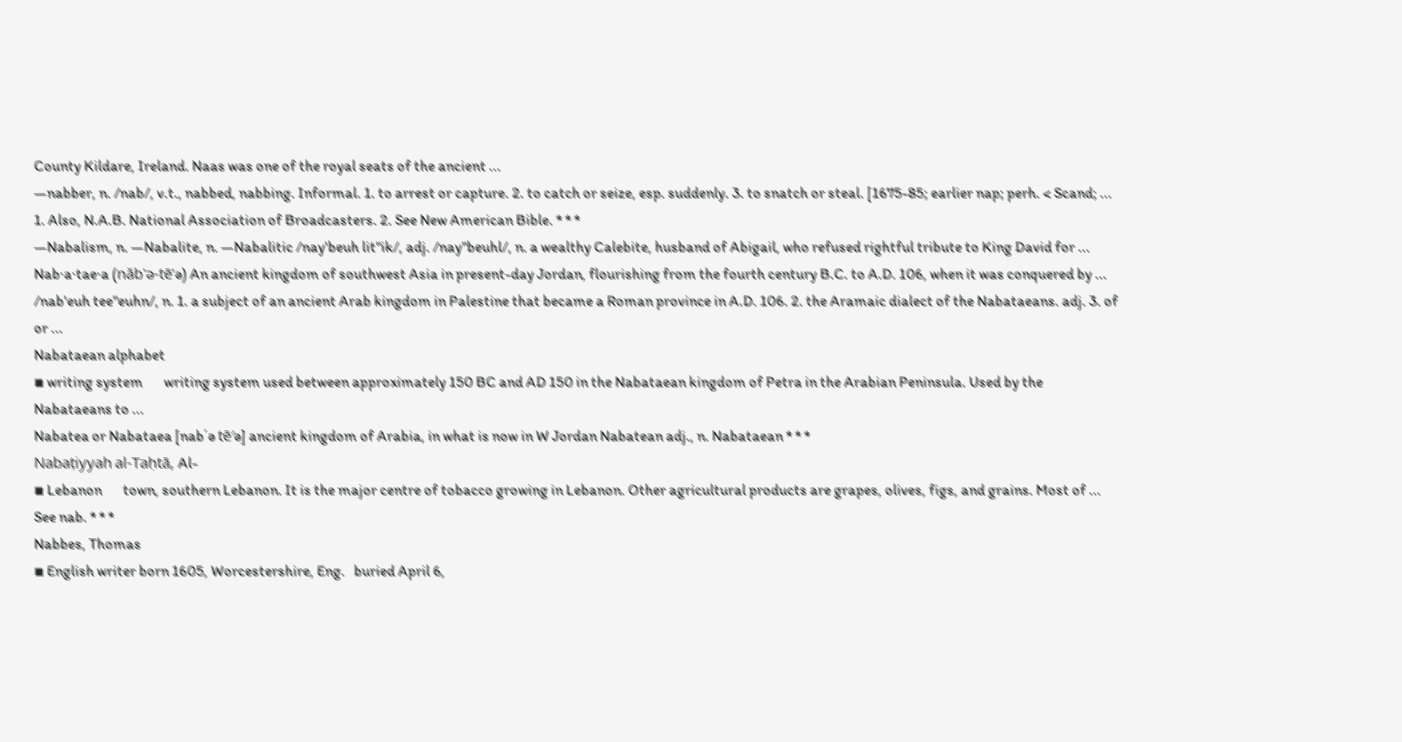County Kildare, Ireland. Naas was one of the royal seats of the ancient ...
—nabber, n. /nab/, v.t., nabbed, nabbing. Informal. 1. to arrest or capture. 2. to catch or seize, esp. suddenly. 3. to snatch or steal. [1675-85; earlier nap; perh. < Scand; ...
1. Also, N.A.B. National Association of Broadcasters. 2. See New American Bible. * * *
—Nabalism, n. —Nabalite, n. —Nabalitic /nay'beuh lit"ik/, adj. /nay"beuhl/, n. a wealthy Calebite, husband of Abigail, who refused rightful tribute to King David for ...
Nab·a·tae·a (năb'ə-tēʹə) An ancient kingdom of southwest Asia in present-day Jordan, flourishing from the fourth century B.C. to A.D. 106, when it was conquered by ...
/nab'euh tee"euhn/, n. 1. a subject of an ancient Arab kingdom in Palestine that became a Roman province in A.D. 106. 2. the Aramaic dialect of the Nabataeans. adj. 3. of or ...
Nabataean alphabet
▪ writing system       writing system used between approximately 150 BC and AD 150 in the Nabataean kingdom of Petra in the Arabian Peninsula. Used by the Nabataeans to ...
Nabatea or Nabataea [nab΄ə tē′ə] ancient kingdom of Arabia, in what is now in W Jordan Nabatean adj., n. Nabataean * * *
Nabaṭiyyah al-Taḥtā, Al-
▪ Lebanon       town, southern Lebanon. It is the major centre of tobacco growing in Lebanon. Other agricultural products are grapes, olives, figs, and grains. Most of ...
See nab. * * *
Nabbes, Thomas
▪ English writer born 1605, Worcestershire, Eng.   buried April 6,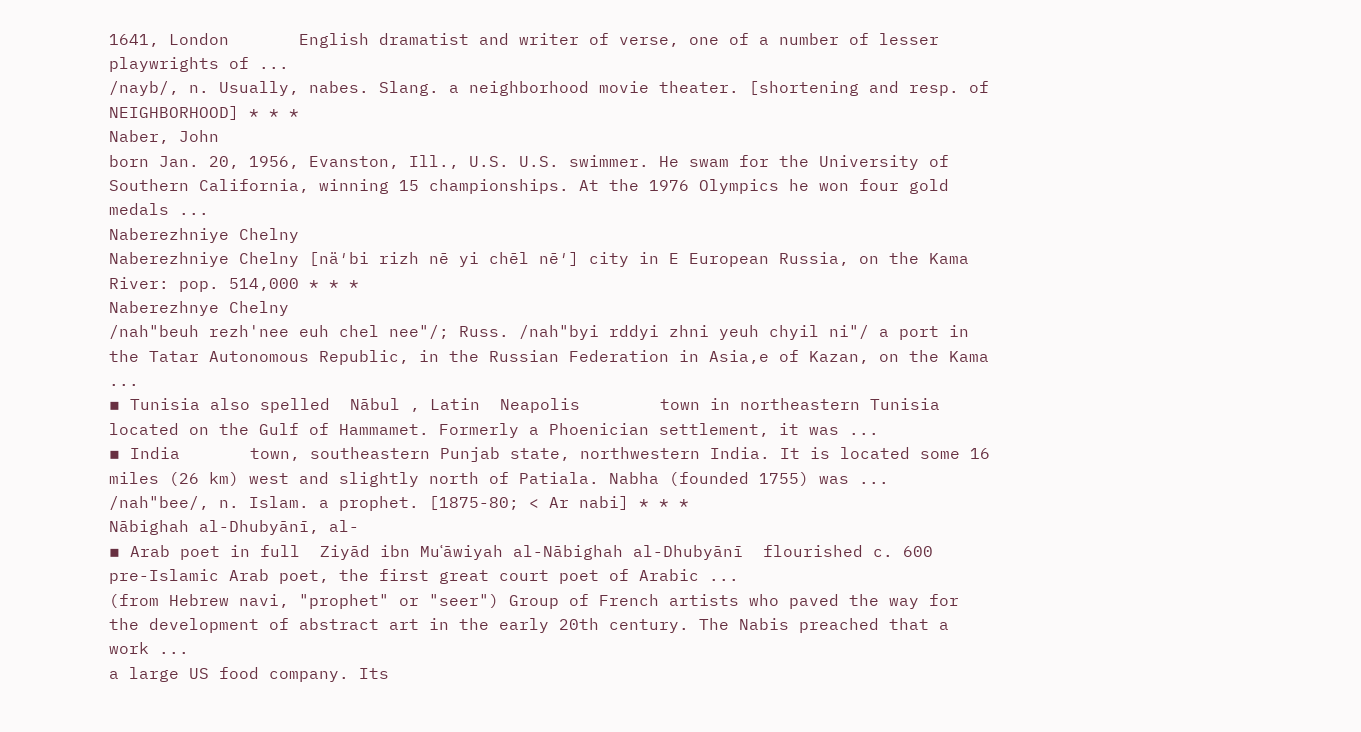1641, London       English dramatist and writer of verse, one of a number of lesser playwrights of ...
/nayb/, n. Usually, nabes. Slang. a neighborhood movie theater. [shortening and resp. of NEIGHBORHOOD] * * *
Naber, John
born Jan. 20, 1956, Evanston, Ill., U.S. U.S. swimmer. He swam for the University of Southern California, winning 15 championships. At the 1976 Olympics he won four gold medals ...
Naberezhniye Chelny
Naberezhniye Chelny [nä′bi rizh nē yi chēl nē′] city in E European Russia, on the Kama River: pop. 514,000 * * *
Naberezhnye Chelny
/nah"beuh rezh'nee euh chel nee"/; Russ. /nah"byi rddyi zhni yeuh chyil ni"/ a port in the Tatar Autonomous Republic, in the Russian Federation in Asia,e of Kazan, on the Kama ...
▪ Tunisia also spelled  Nābul , Latin  Neapolis        town in northeastern Tunisia located on the Gulf of Hammamet. Formerly a Phoenician settlement, it was ...
▪ India       town, southeastern Punjab state, northwestern India. It is located some 16 miles (26 km) west and slightly north of Patiala. Nabha (founded 1755) was ...
/nah"bee/, n. Islam. a prophet. [1875-80; < Ar nabi] * * *
Nābighah al-Dhubyānī, al-
▪ Arab poet in full  Ziyād ibn Muʿāwiyah al-Nābighah al-Dhubyānī  flourished c. 600       pre-Islamic Arab poet, the first great court poet of Arabic ...
(from Hebrew navi, "prophet" or "seer") Group of French artists who paved the way for the development of abstract art in the early 20th century. The Nabis preached that a work ...
a large US food company. Its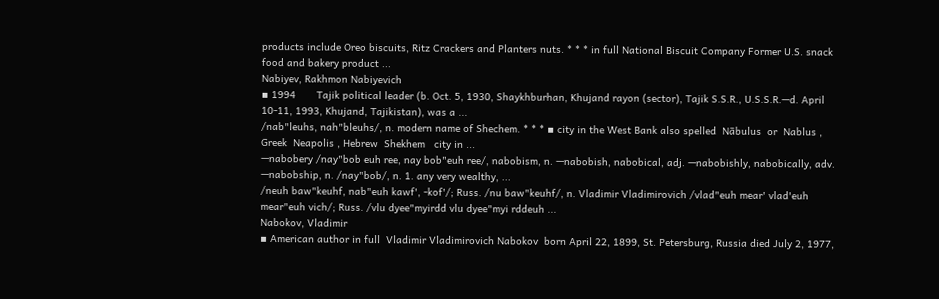products include Oreo biscuits, Ritz Crackers and Planters nuts. * * * in full National Biscuit Company Former U.S. snack food and bakery product ...
Nabiyev, Rakhmon Nabiyevich
▪ 1994       Tajik political leader (b. Oct. 5, 1930, Shaykhburhan, Khujand rayon (sector), Tajik S.S.R., U.S.S.R.—d. April 10-11, 1993, Khujand, Tajikistan), was a ...
/nab"leuhs, nah"bleuhs/, n. modern name of Shechem. * * * ▪ city in the West Bank also spelled  Nābulus  or  Nablus , Greek  Neapolis , Hebrew  Shekhem   city in ...
—nabobery /nay"bob euh ree, nay bob"euh ree/, nabobism, n. —nabobish, nabobical, adj. —nabobishly, nabobically, adv. —nabobship, n. /nay"bob/, n. 1. any very wealthy, ...
/neuh baw"keuhf, nab"euh kawf', -kof'/; Russ. /nu baw"keuhf/, n. Vladimir Vladimirovich /vlad"euh mear' vlad'euh mear"euh vich/; Russ. /vlu dyee"myirdd vlu dyee"myi rddeuh ...
Nabokov, Vladimir
▪ American author in full  Vladimir Vladimirovich Nabokov  born April 22, 1899, St. Petersburg, Russia died July 2, 1977,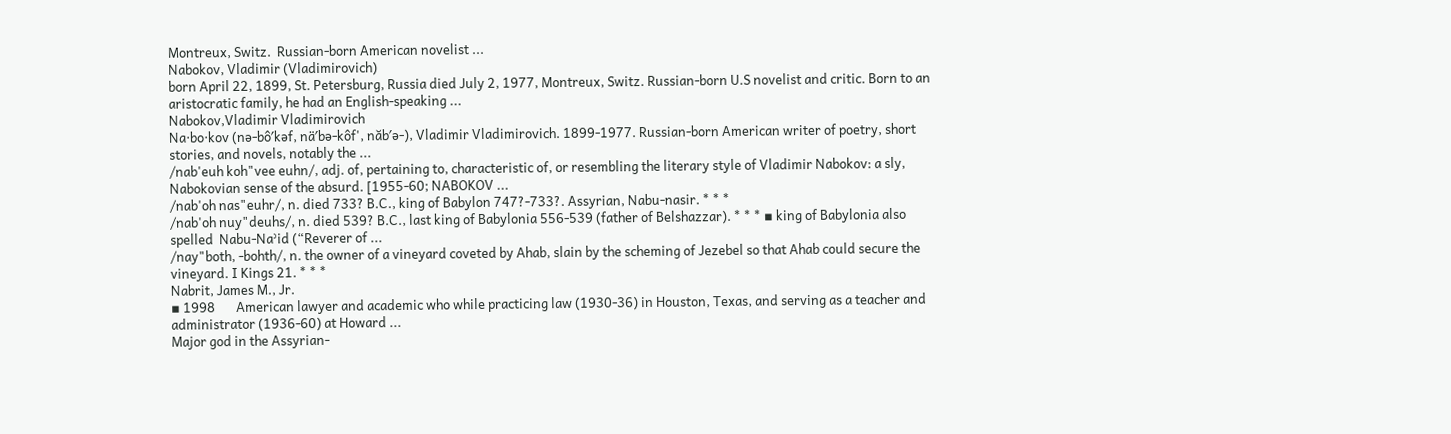Montreux, Switz.  Russian-born American novelist ...
Nabokov, Vladimir (Vladimirovich)
born April 22, 1899, St. Petersburg, Russia died July 2, 1977, Montreux, Switz. Russian-born U.S novelist and critic. Born to an aristocratic family, he had an English-speaking ...
Nabokov,Vladimir Vladimirovich
Na·bo·kov (nə-bôʹkəf, näʹbə-kôf', năbʹə-), Vladimir Vladimirovich. 1899-1977. Russian-born American writer of poetry, short stories, and novels, notably the ...
/nab'euh koh"vee euhn/, adj. of, pertaining to, characteristic of, or resembling the literary style of Vladimir Nabokov: a sly, Nabokovian sense of the absurd. [1955-60; NABOKOV ...
/nab'oh nas"euhr/, n. died 733? B.C., king of Babylon 747?-733?. Assyrian, Nabu-nasir. * * *
/nab'oh nuy"deuhs/, n. died 539? B.C., last king of Babylonia 556-539 (father of Belshazzar). * * * ▪ king of Babylonia also spelled  Nabu-Naʾid (“Reverer of ...
/nay"both, -bohth/, n. the owner of a vineyard coveted by Ahab, slain by the scheming of Jezebel so that Ahab could secure the vineyard. I Kings 21. * * *
Nabrit, James M., Jr.
▪ 1998       American lawyer and academic who while practicing law (1930-36) in Houston, Texas, and serving as a teacher and administrator (1936-60) at Howard ...
Major god in the Assyrian-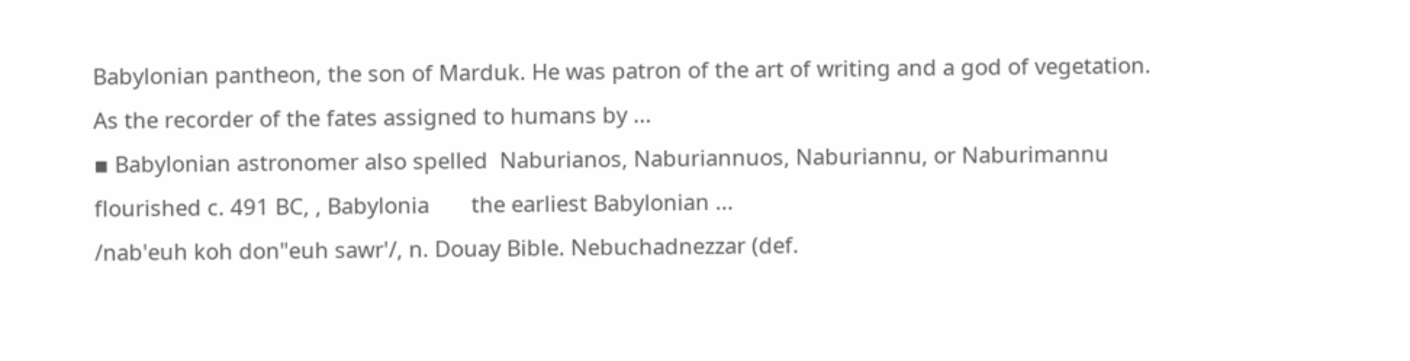Babylonian pantheon, the son of Marduk. He was patron of the art of writing and a god of vegetation. As the recorder of the fates assigned to humans by ...
▪ Babylonian astronomer also spelled  Naburianos, Naburiannuos, Naburiannu, or Naburimannu   flourished c. 491 BC, , Babylonia       the earliest Babylonian ...
/nab'euh koh don"euh sawr'/, n. Douay Bible. Nebuchadnezzar (def.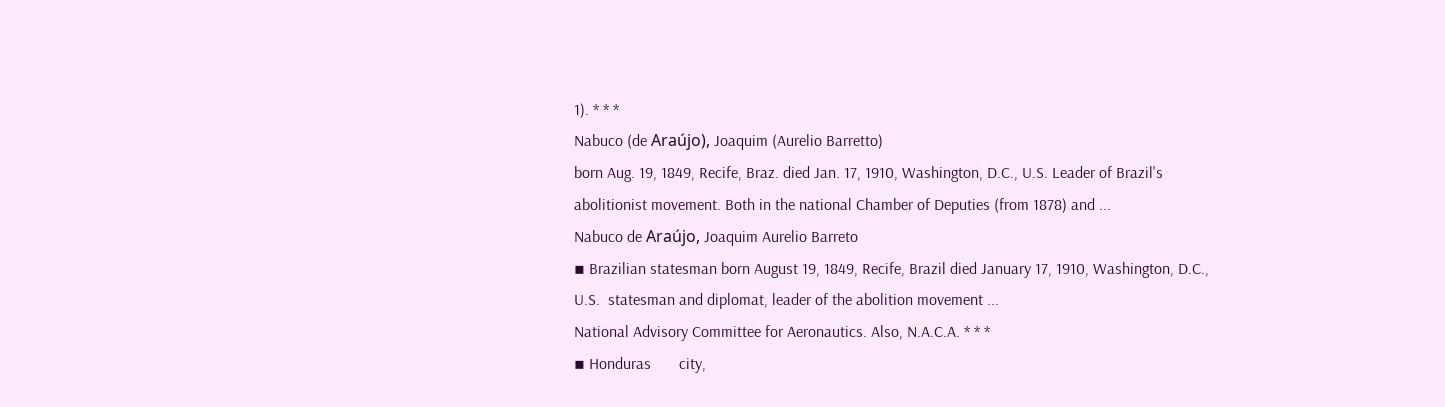1). * * *
Nabuco (de Araújo), Joaquim (Aurelio Barretto)
born Aug. 19, 1849, Recife, Braz. died Jan. 17, 1910, Washington, D.C., U.S. Leader of Brazil's abolitionist movement. Both in the national Chamber of Deputies (from 1878) and ...
Nabuco de Araújo, Joaquim Aurelio Barreto
▪ Brazilian statesman born August 19, 1849, Recife, Brazil died January 17, 1910, Washington, D.C., U.S.  statesman and diplomat, leader of the abolition movement ...
National Advisory Committee for Aeronautics. Also, N.A.C.A. * * *
▪ Honduras       city,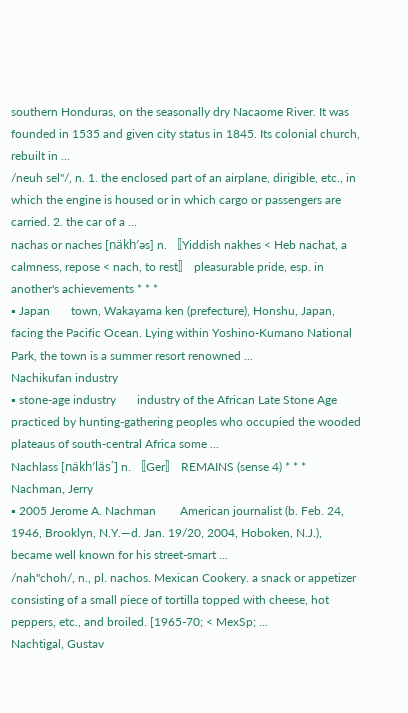southern Honduras, on the seasonally dry Nacaome River. It was founded in 1535 and given city status in 1845. Its colonial church, rebuilt in ...
/neuh sel"/, n. 1. the enclosed part of an airplane, dirigible, etc., in which the engine is housed or in which cargo or passengers are carried. 2. the car of a ...
nachas or naches [näkh′əs] n. 〚Yiddish nakhes < Heb nachat, a calmness, repose < nach, to rest〛 pleasurable pride, esp. in another's achievements * * *
▪ Japan       town, Wakayama ken (prefecture), Honshu, Japan, facing the Pacific Ocean. Lying within Yoshino-Kumano National Park, the town is a summer resort renowned ...
Nachikufan industry
▪ stone-age industry       industry of the African Late Stone Age practiced by hunting-gathering peoples who occupied the wooded plateaus of south-central Africa some ...
Nachlass [näkh′läs΄] n. 〚Ger〛 REMAINS (sense 4) * * *
Nachman, Jerry
▪ 2005 Jerome A. Nachman        American journalist (b. Feb. 24, 1946, Brooklyn, N.Y.—d. Jan. 19/20, 2004, Hoboken, N.J.), became well known for his street-smart ...
/nah"choh/, n., pl. nachos. Mexican Cookery. a snack or appetizer consisting of a small piece of tortilla topped with cheese, hot peppers, etc., and broiled. [1965-70; < MexSp; ...
Nachtigal, Gustav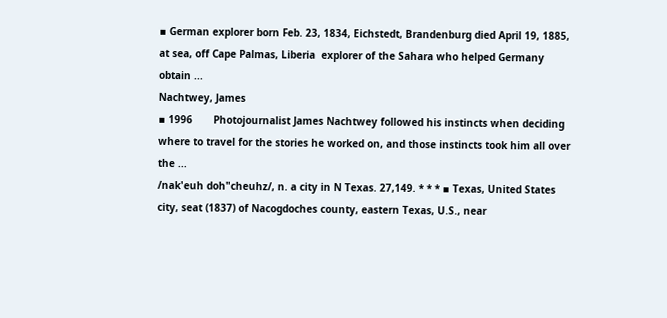▪ German explorer born Feb. 23, 1834, Eichstedt, Brandenburg died April 19, 1885, at sea, off Cape Palmas, Liberia  explorer of the Sahara who helped Germany obtain ...
Nachtwey, James
▪ 1996       Photojournalist James Nachtwey followed his instincts when deciding where to travel for the stories he worked on, and those instincts took him all over the ...
/nak'euh doh"cheuhz/, n. a city in N Texas. 27,149. * * * ▪ Texas, United States       city, seat (1837) of Nacogdoches county, eastern Texas, U.S., near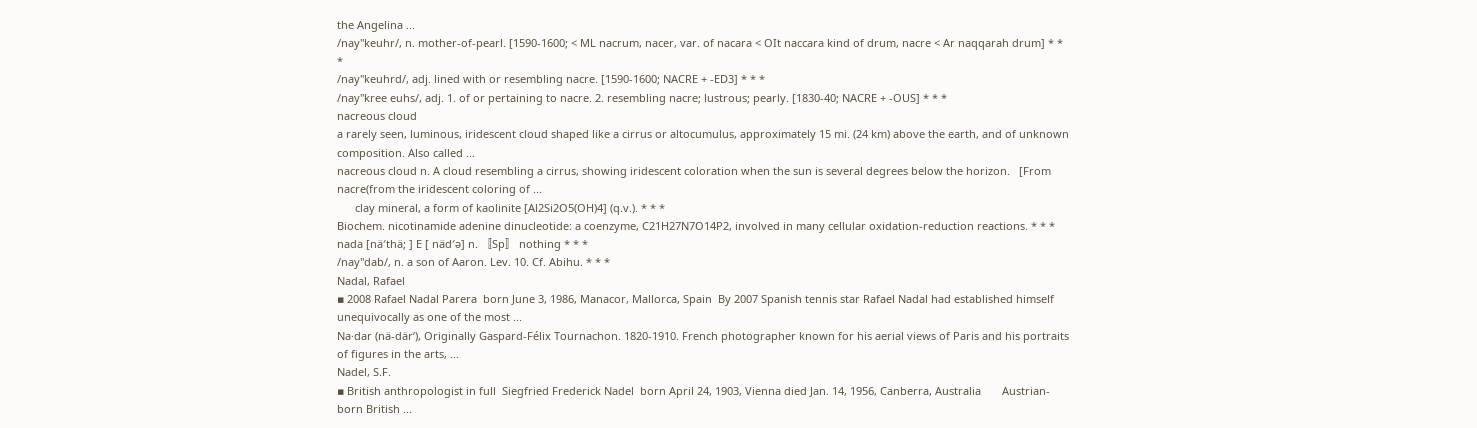the Angelina ...
/nay"keuhr/, n. mother-of-pearl. [1590-1600; < ML nacrum, nacer, var. of nacara < OIt naccara kind of drum, nacre < Ar naqqarah drum] * * *
/nay"keuhrd/, adj. lined with or resembling nacre. [1590-1600; NACRE + -ED3] * * *
/nay"kree euhs/, adj. 1. of or pertaining to nacre. 2. resembling nacre; lustrous; pearly. [1830-40; NACRE + -OUS] * * *
nacreous cloud
a rarely seen, luminous, iridescent cloud shaped like a cirrus or altocumulus, approximately 15 mi. (24 km) above the earth, and of unknown composition. Also called ...
nacreous cloud n. A cloud resembling a cirrus, showing iridescent coloration when the sun is several degrees below the horizon.   [From nacre(from the iridescent coloring of ...
      clay mineral, a form of kaolinite [Al2Si2O5(OH)4] (q.v.). * * *
Biochem. nicotinamide adenine dinucleotide: a coenzyme, C21H27N7O14P2, involved in many cellular oxidation-reduction reactions. * * *
nada [nä′thä; ] E [ näd′ə] n. 〚Sp〛 nothing * * *
/nay"dab/, n. a son of Aaron. Lev. 10. Cf. Abihu. * * *
Nadal, Rafael
▪ 2008 Rafael Nadal Parera  born June 3, 1986, Manacor, Mallorca, Spain  By 2007 Spanish tennis star Rafael Nadal had established himself unequivocally as one of the most ...
Na·dar (nä-därʹ), Originally Gaspard-Félix Tournachon. 1820-1910. French photographer known for his aerial views of Paris and his portraits of figures in the arts, ...
Nadel, S.F.
▪ British anthropologist in full  Siegfried Frederick Nadel  born April 24, 1903, Vienna died Jan. 14, 1956, Canberra, Australia       Austrian-born British ...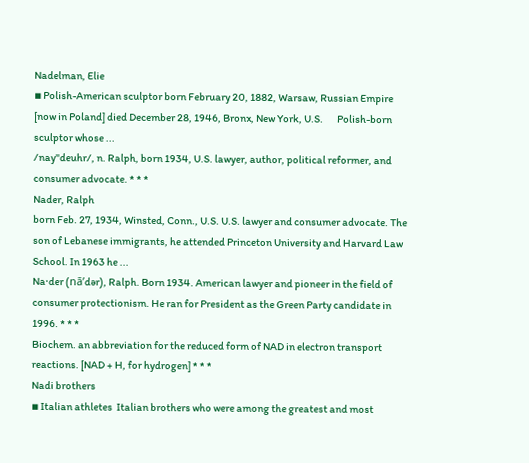Nadelman, Elie
▪ Polish-American sculptor born February 20, 1882, Warsaw, Russian Empire [now in Poland] died December 28, 1946, Bronx, New York, U.S.       Polish-born sculptor whose ...
/nay"deuhr/, n. Ralph, born 1934, U.S. lawyer, author, political reformer, and consumer advocate. * * *
Nader, Ralph
born Feb. 27, 1934, Winsted, Conn., U.S. U.S. lawyer and consumer advocate. The son of Lebanese immigrants, he attended Princeton University and Harvard Law School. In 1963 he ...
Na·der (nāʹdər), Ralph. Born 1934. American lawyer and pioneer in the field of consumer protectionism. He ran for President as the Green Party candidate in 1996. * * *
Biochem. an abbreviation for the reduced form of NAD in electron transport reactions. [NAD + H, for hydrogen] * * *
Nadi brothers
▪ Italian athletes  Italian brothers who were among the greatest and most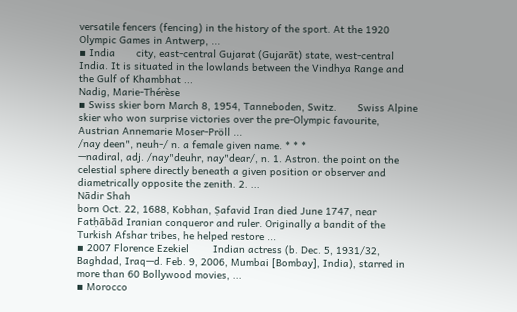versatile fencers (fencing) in the history of the sport. At the 1920 Olympic Games in Antwerp, ...
▪ India       city, east-central Gujarat (Gujarāt) state, west-central India. It is situated in the lowlands between the Vindhya Range and the Gulf of Khambhat ...
Nadig, Marie-Thérèse
▪ Swiss skier born March 8, 1954, Tanneboden, Switz.       Swiss Alpine skier who won surprise victories over the pre-Olympic favourite, Austrian Annemarie Moser-Pröll ...
/nay deen", neuh-/ n. a female given name. * * *
—nadiral, adj. /nay"deuhr, nay"dear/, n. 1. Astron. the point on the celestial sphere directly beneath a given position or observer and diametrically opposite the zenith. 2. ...
Nādir Shah
born Oct. 22, 1688, Kobhan, Ṣafavid Iran died June 1747, near Fatḥābād Iranian conqueror and ruler. Originally a bandit of the Turkish Afshar tribes, he helped restore ...
▪ 2007 Florence Ezekiel        Indian actress (b. Dec. 5, 1931/32, Baghdad, Iraq—d. Feb. 9, 2006, Mumbai [Bombay], India), starred in more than 60 Bollywood movies, ...
▪ Morocco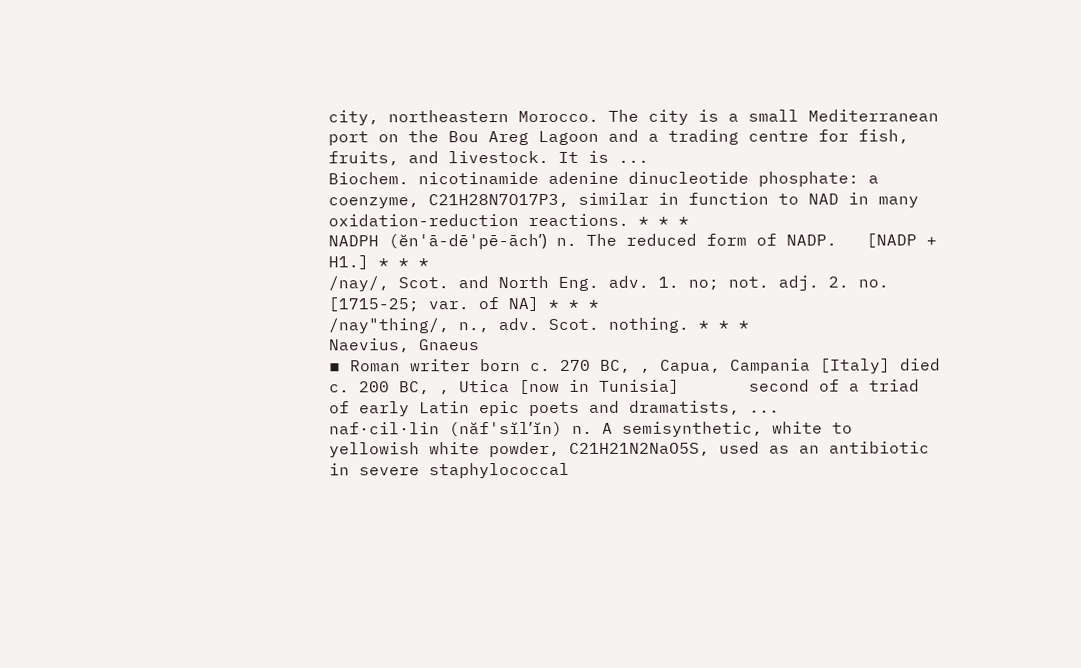city, northeastern Morocco. The city is a small Mediterranean port on the Bou Areg Lagoon and a trading centre for fish, fruits, and livestock. It is ...
Biochem. nicotinamide adenine dinucleotide phosphate: a coenzyme, C21H28N7O17P3, similar in function to NAD in many oxidation-reduction reactions. * * *
NADPH (ĕn'ā-dē'pē-āchʹ) n. The reduced form of NADP.   [NADP + H1.] * * *
/nay/, Scot. and North Eng. adv. 1. no; not. adj. 2. no. [1715-25; var. of NA] * * *
/nay"thing/, n., adv. Scot. nothing. * * *
Naevius, Gnaeus
▪ Roman writer born c. 270 BC, , Capua, Campania [Italy] died c. 200 BC, , Utica [now in Tunisia]       second of a triad of early Latin epic poets and dramatists, ...
naf·cil·lin (năf'sĭlʹĭn) n. A semisynthetic, white to yellowish white powder, C21H21N2NaO5S, used as an antibiotic in severe staphylococcal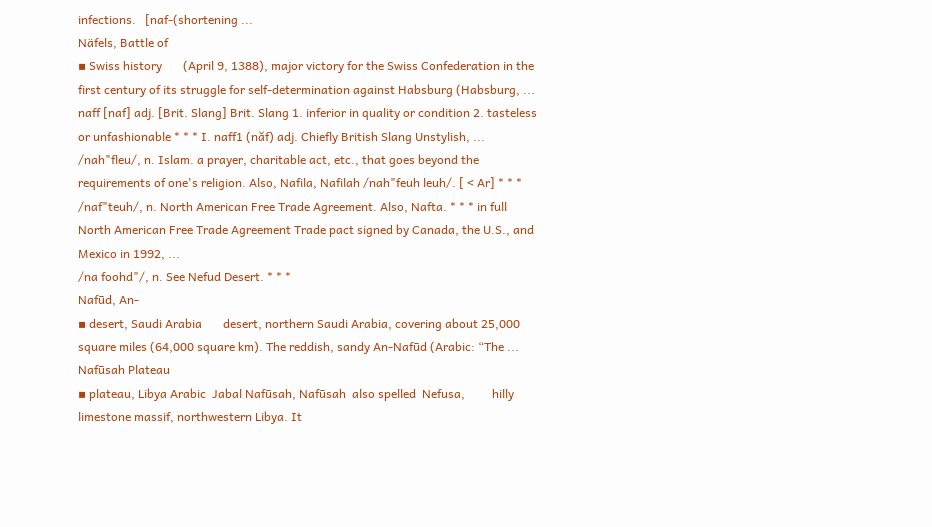infections.   [naf-(shortening ...
Näfels, Battle of
▪ Swiss history       (April 9, 1388), major victory for the Swiss Confederation in the first century of its struggle for self-determination against Habsburg (Habsburg, ...
naff [naf] adj. [Brit. Slang] Brit. Slang 1. inferior in quality or condition 2. tasteless or unfashionable * * * I. naff1 (năf) adj. Chiefly British Slang Unstylish, ...
/nah"fleu/, n. Islam. a prayer, charitable act, etc., that goes beyond the requirements of one's religion. Also, Nafila, Nafilah /nah"feuh leuh/. [ < Ar] * * *
/naf"teuh/, n. North American Free Trade Agreement. Also, Nafta. * * * in full North American Free Trade Agreement Trade pact signed by Canada, the U.S., and Mexico in 1992, ...
/na foohd"/, n. See Nefud Desert. * * *
Nafūd, An-
▪ desert, Saudi Arabia       desert, northern Saudi Arabia, covering about 25,000 square miles (64,000 square km). The reddish, sandy An-Nafūd (Arabic: “The ...
Nafūsah Plateau
▪ plateau, Libya Arabic  Jabal Nafūsah, Nafūsah  also spelled  Nefusa,         hilly limestone massif, northwestern Libya. It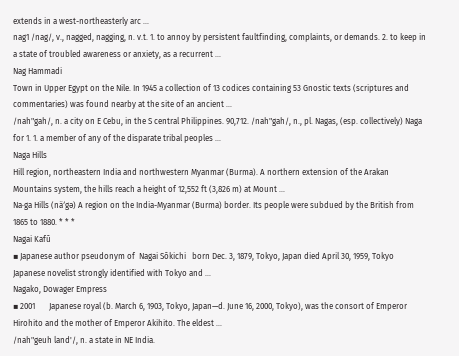extends in a west-northeasterly arc ...
nag1 /nag/, v., nagged, nagging, n. v.t. 1. to annoy by persistent faultfinding, complaints, or demands. 2. to keep in a state of troubled awareness or anxiety, as a recurrent ...
Nag Hammadi
Town in Upper Egypt on the Nile. In 1945 a collection of 13 codices containing 53 Gnostic texts (scriptures and commentaries) was found nearby at the site of an ancient ...
/nah"gah/, n. a city on E Cebu, in the S central Philippines. 90,712. /nah"gah/, n., pl. Nagas, (esp. collectively) Naga for 1. 1. a member of any of the disparate tribal peoples ...
Naga Hills
Hill region, northeastern India and northwestern Myanmar (Burma). A northern extension of the Arakan Mountains system, the hills reach a height of 12,552 ft (3,826 m) at Mount ...
Na·ga Hills (näʹgə) A region on the India-Myanmar (Burma) border. Its people were subdued by the British from 1865 to 1880. * * *
Nagai Kafū
▪ Japanese author pseudonym of  Nagai Sōkichi   born Dec. 3, 1879, Tokyo, Japan died April 30, 1959, Tokyo       Japanese novelist strongly identified with Tokyo and ...
Nagako, Dowager Empress
▪ 2001       Japanese royal (b. March 6, 1903, Tokyo, Japan—d. June 16, 2000, Tokyo), was the consort of Emperor Hirohito and the mother of Emperor Akihito. The eldest ...
/nah"geuh land'/, n. a state in NE India.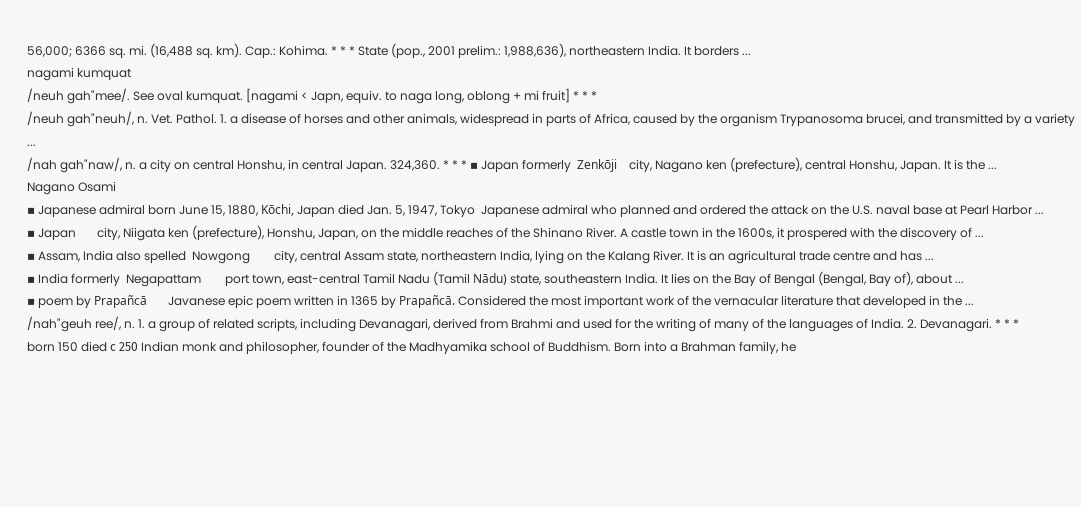56,000; 6366 sq. mi. (16,488 sq. km). Cap.: Kohima. * * * State (pop., 2001 prelim.: 1,988,636), northeastern India. It borders ...
nagami kumquat
/neuh gah"mee/. See oval kumquat. [nagami < Japn, equiv. to naga long, oblong + mi fruit] * * *
/neuh gah"neuh/, n. Vet. Pathol. 1. a disease of horses and other animals, widespread in parts of Africa, caused by the organism Trypanosoma brucei, and transmitted by a variety ...
/nah gah"naw/, n. a city on central Honshu, in central Japan. 324,360. * * * ▪ Japan formerly  Zenkōji    city, Nagano ken (prefecture), central Honshu, Japan. It is the ...
Nagano Osami
▪ Japanese admiral born June 15, 1880, Kōchi, Japan died Jan. 5, 1947, Tokyo  Japanese admiral who planned and ordered the attack on the U.S. naval base at Pearl Harbor ...
▪ Japan       city, Niigata ken (prefecture), Honshu, Japan, on the middle reaches of the Shinano River. A castle town in the 1600s, it prospered with the discovery of ...
▪ Assam, India also spelled  Nowgong        city, central Assam state, northeastern India, lying on the Kalang River. It is an agricultural trade centre and has ...
▪ India formerly  Negapattam        port town, east-central Tamil Nadu (Tamil Nādu) state, southeastern India. It lies on the Bay of Bengal (Bengal, Bay of), about ...
▪ poem by Prapañcā       Javanese epic poem written in 1365 by Prapañcā. Considered the most important work of the vernacular literature that developed in the ...
/nah"geuh ree/, n. 1. a group of related scripts, including Devanagari, derived from Brahmi and used for the writing of many of the languages of India. 2. Devanagari. * * *
born 150 died с 250 Indian monk and philosopher, founder of the Madhyamika school of Buddhism. Born into a Brahman family, he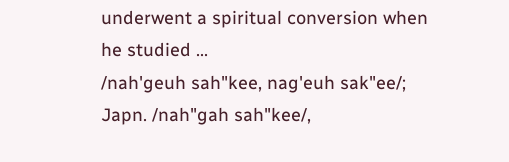underwent a spiritual conversion when he studied ...
/nah'geuh sah"kee, nag'euh sak"ee/; Japn. /nah"gah sah"kee/,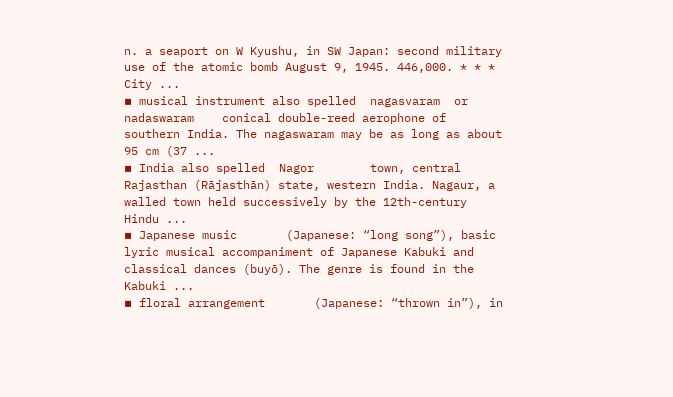n. a seaport on W Kyushu, in SW Japan: second military use of the atomic bomb August 9, 1945. 446,000. * * * City ...
▪ musical instrument also spelled  nagasvaram  or  nadaswaram    conical double-reed aerophone of southern India. The nagaswaram may be as long as about 95 cm (37 ...
▪ India also spelled  Nagor        town, central Rajasthan (Rājasthān) state, western India. Nagaur, a walled town held successively by the 12th-century Hindu ...
▪ Japanese music       (Japanese: “long song”), basic lyric musical accompaniment of Japanese Kabuki and classical dances (buyō). The genre is found in the Kabuki ...
▪ floral arrangement       (Japanese: “thrown in”), in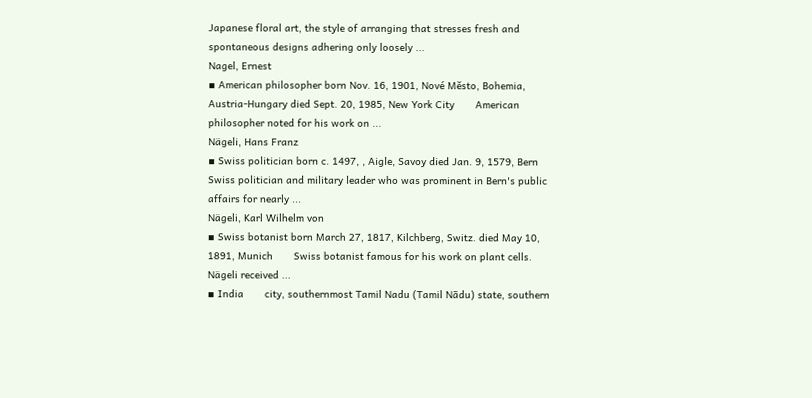Japanese floral art, the style of arranging that stresses fresh and spontaneous designs adhering only loosely ...
Nagel, Ernest
▪ American philosopher born Nov. 16, 1901, Nové Město, Bohemia, Austria-Hungary died Sept. 20, 1985, New York City       American philosopher noted for his work on ...
Nägeli, Hans Franz
▪ Swiss politician born c. 1497, , Aigle, Savoy died Jan. 9, 1579, Bern       Swiss politician and military leader who was prominent in Bern's public affairs for nearly ...
Nägeli, Karl Wilhelm von
▪ Swiss botanist born March 27, 1817, Kilchberg, Switz. died May 10, 1891, Munich       Swiss botanist famous for his work on plant cells.       Nägeli received ...
▪ India       city, southernmost Tamil Nadu (Tamil Nādu) state, southern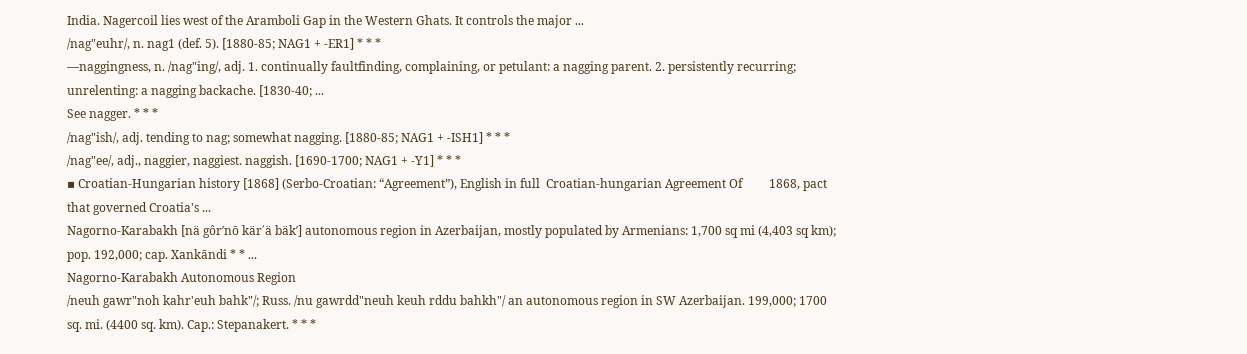India. Nagercoil lies west of the Aramboli Gap in the Western Ghats. It controls the major ...
/nag"euhr/, n. nag1 (def. 5). [1880-85; NAG1 + -ER1] * * *
—naggingness, n. /nag"ing/, adj. 1. continually faultfinding, complaining, or petulant: a nagging parent. 2. persistently recurring; unrelenting: a nagging backache. [1830-40; ...
See nagger. * * *
/nag"ish/, adj. tending to nag; somewhat nagging. [1880-85; NAG1 + -ISH1] * * *
/nag"ee/, adj., naggier, naggiest. naggish. [1690-1700; NAG1 + -Y1] * * *
▪ Croatian-Hungarian history [1868] (Serbo-Croatian: “Agreement”), English in full  Croatian-hungarian Agreement Of         1868, pact that governed Croatia's ...
Nagorno-Karabakh [nä gôr′nō kär΄ä bäk′] autonomous region in Azerbaijan, mostly populated by Armenians: 1,700 sq mi (4,403 sq km); pop. 192,000; cap. Xankāndi * * ...
Nagorno-Karabakh Autonomous Region
/neuh gawr"noh kahr'euh bahk"/; Russ. /nu gawrdd"neuh keuh rddu bahkh"/ an autonomous region in SW Azerbaijan. 199,000; 1700 sq. mi. (4400 sq. km). Cap.: Stepanakert. * * *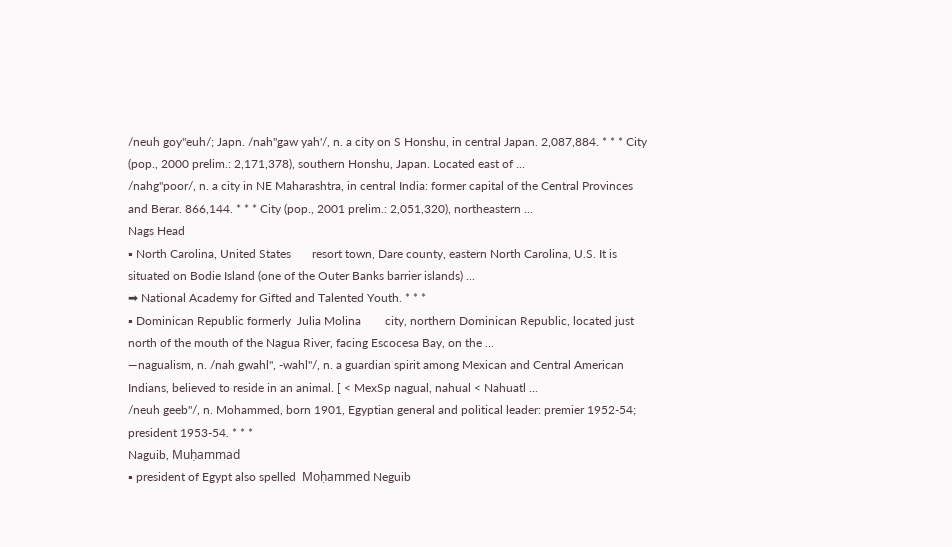/neuh goy"euh/; Japn. /nah"gaw yah'/, n. a city on S Honshu, in central Japan. 2,087,884. * * * City (pop., 2000 prelim.: 2,171,378), southern Honshu, Japan. Located east of ...
/nahg"poor/, n. a city in NE Maharashtra, in central India: former capital of the Central Provinces and Berar. 866,144. * * * City (pop., 2001 prelim.: 2,051,320), northeastern ...
Nags Head
▪ North Carolina, United States       resort town, Dare county, eastern North Carolina, U.S. It is situated on Bodie Island (one of the Outer Banks barrier islands) ...
➡ National Academy for Gifted and Talented Youth. * * *
▪ Dominican Republic formerly  Julia Molina        city, northern Dominican Republic, located just north of the mouth of the Nagua River, facing Escocesa Bay, on the ...
—nagualism, n. /nah gwahl", -wahl"/, n. a guardian spirit among Mexican and Central American Indians, believed to reside in an animal. [ < MexSp nagual, nahual < Nahuatl ...
/neuh geeb"/, n. Mohammed, born 1901, Egyptian general and political leader: premier 1952-54; president 1953-54. * * *
Naguib, Muḥammad
▪ president of Egypt also spelled  Moḥammed Neguib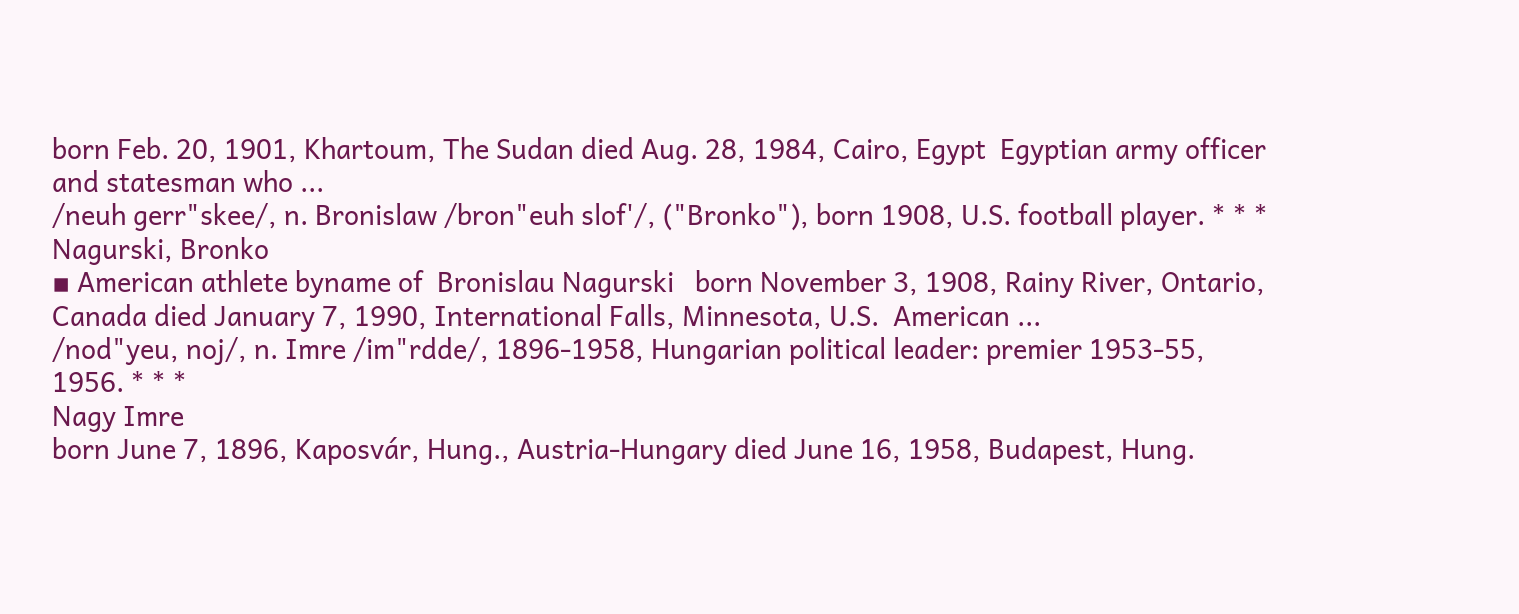born Feb. 20, 1901, Khartoum, The Sudan died Aug. 28, 1984, Cairo, Egypt  Egyptian army officer and statesman who ...
/neuh gerr"skee/, n. Bronislaw /bron"euh slof'/, ("Bronko"), born 1908, U.S. football player. * * *
Nagurski, Bronko
▪ American athlete byname of  Bronislau Nagurski   born November 3, 1908, Rainy River, Ontario, Canada died January 7, 1990, International Falls, Minnesota, U.S.  American ...
/nod"yeu, noj/, n. Imre /im"rdde/, 1896-1958, Hungarian political leader: premier 1953-55, 1956. * * *
Nagy Imre
born June 7, 1896, Kaposvár, Hung., Austria-Hungary died June 16, 1958, Budapest, Hung.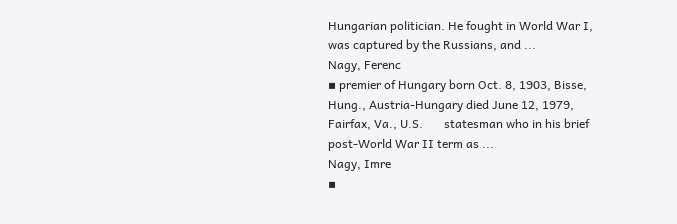Hungarian politician. He fought in World War I, was captured by the Russians, and ...
Nagy, Ferenc
▪ premier of Hungary born Oct. 8, 1903, Bisse, Hung., Austria-Hungary died June 12, 1979, Fairfax, Va., U.S.       statesman who in his brief post-World War II term as ...
Nagy, Imre
▪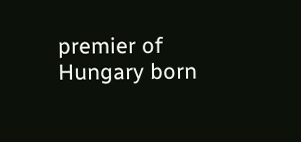premier of Hungary born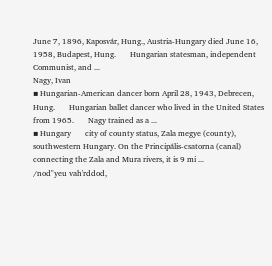June 7, 1896, Kaposvár, Hung., Austria-Hungary died June 16, 1958, Budapest, Hung.       Hungarian statesman, independent Communist, and ...
Nagy, Ivan
▪ Hungarian-American dancer born April 28, 1943, Debrecen, Hung.       Hungarian ballet dancer who lived in the United States from 1965.       Nagy trained as a ...
▪ Hungary       city of county status, Zala megye (county), southwestern Hungary. On the Principális-csatorna (canal) connecting the Zala and Mura rivers, it is 9 mi ...
/nod"yeu vah'rddod,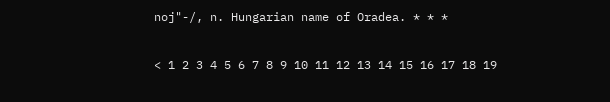noj"-/, n. Hungarian name of Oradea. * * *

< 1 2 3 4 5 6 7 8 9 10 11 12 13 14 15 16 17 18 19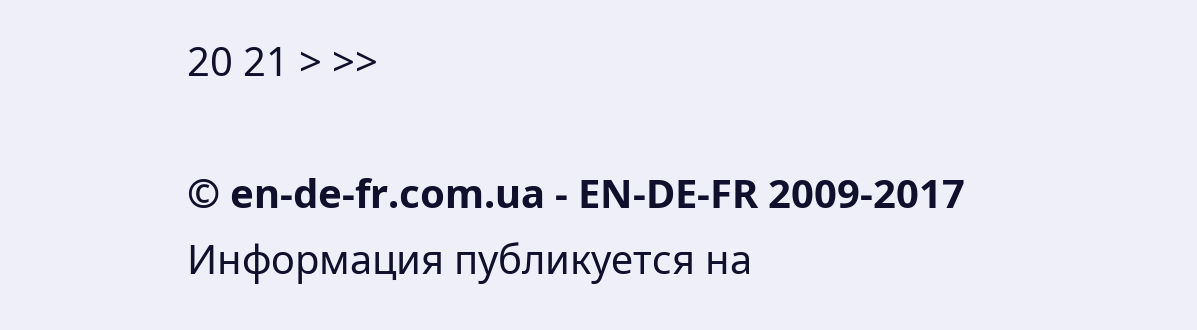20 21 > >>

© en-de-fr.com.ua - EN-DE-FR 2009-2017 Информация публикуется на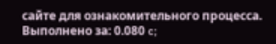сайте для ознакомительного процесса.
Выполнено за: 0.080 c;